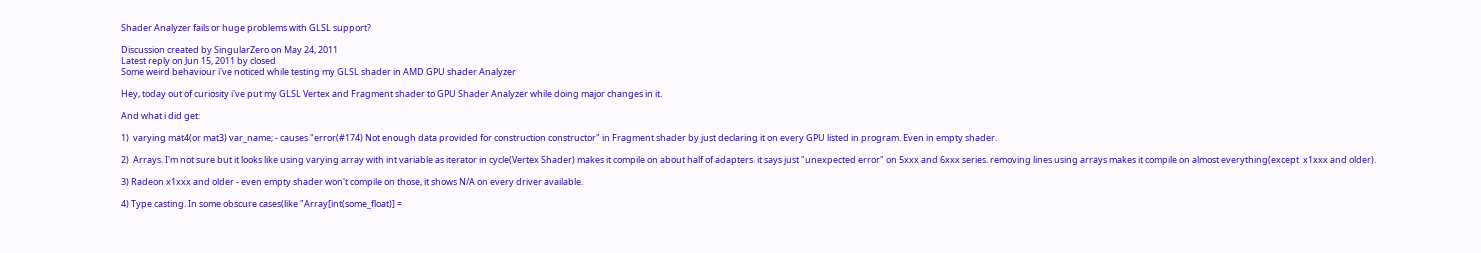Shader Analyzer fails or huge problems with GLSL support?

Discussion created by SingularZero on May 24, 2011
Latest reply on Jun 15, 2011 by closed
Some weird behaviour i've noticed while testing my GLSL shader in AMD GPU shader Analyzer

Hey, today out of curiosity i've put my GLSL Vertex and Fragment shader to GPU Shader Analyzer while doing major changes in it.

And what i did get:

1)  varying mat4(or mat3) var_name; - causes "error(#174) Not enough data provided for construction constructor" in Fragment shader by just declaring it on every GPU listed in program. Even in empty shader.

2)  Arrays. I'm not sure but it looks like using varying array with int variable as iterator in cycle(Vertex Shader) makes it compile on about half of adapters. it says just "unexpected error" on 5xxx and 6xxx series. removing lines using arrays makes it compile on almost everything(except  x1xxx and older).

3) Radeon x1xxx and older - even empty shader won't compile on those, it shows N/A on every driver available.

4) Type casting. In some obscure cases(like "Array[int(some_float)] =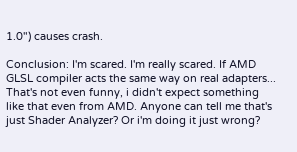1.0") causes crash.

Conclusion: I'm scared. I'm really scared. If AMD GLSL compiler acts the same way on real adapters... That's not even funny, i didn't expect something like that even from AMD. Anyone can tell me that's just Shader Analyzer? Or i'm doing it just wrong?